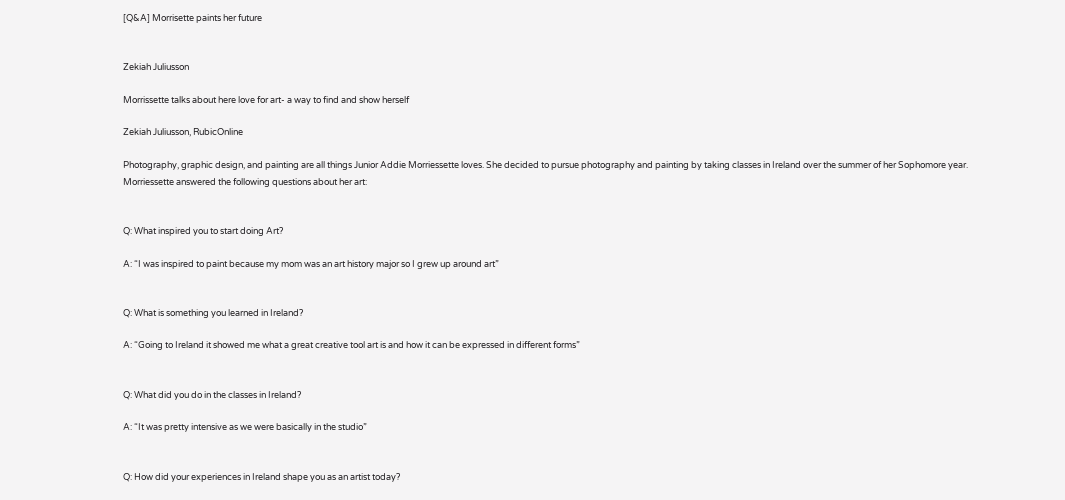[Q&A] Morrisette paints her future


Zekiah Juliusson

Morrissette talks about here love for art- a way to find and show herself

Zekiah Juliusson, RubicOnline

Photography, graphic design, and painting are all things Junior Addie Morriessette loves. She decided to pursue photography and painting by taking classes in Ireland over the summer of her Sophomore year. Morriessette answered the following questions about her art:


Q: What inspired you to start doing Art?

A: “I was inspired to paint because my mom was an art history major so I grew up around art”


Q: What is something you learned in Ireland?

A: “Going to Ireland it showed me what a great creative tool art is and how it can be expressed in different forms”


Q: What did you do in the classes in Ireland?

A: “It was pretty intensive as we were basically in the studio”


Q: How did your experiences in Ireland shape you as an artist today?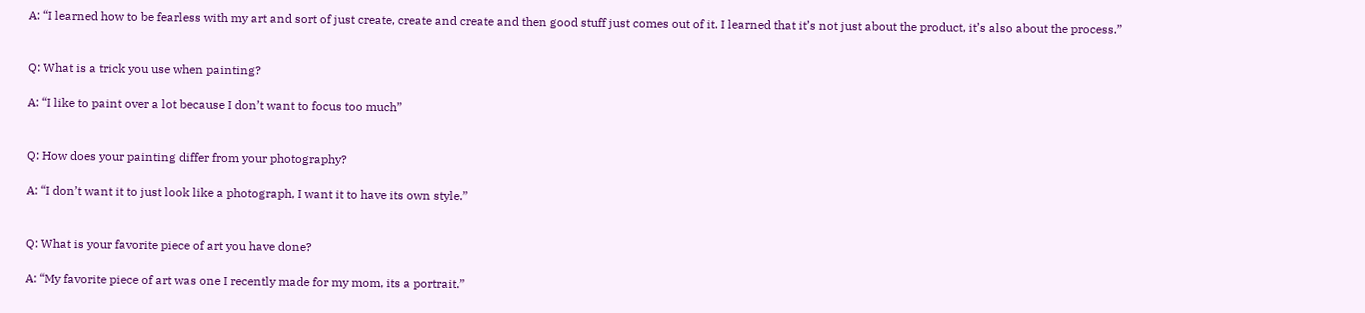A: “I learned how to be fearless with my art and sort of just create, create and create and then good stuff just comes out of it. I learned that it’s not just about the product, it’s also about the process.”


Q: What is a trick you use when painting?

A: “I like to paint over a lot because I don’t want to focus too much”


Q: How does your painting differ from your photography?

A: “I don’t want it to just look like a photograph, I want it to have its own style.”


Q: What is your favorite piece of art you have done?

A: “My favorite piece of art was one I recently made for my mom, its a portrait.”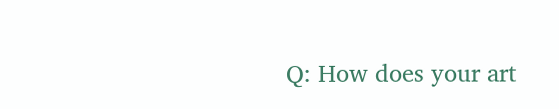Q: How does your art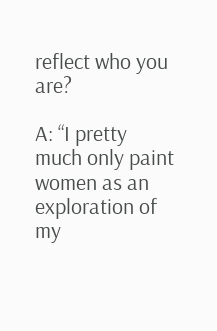reflect who you are?

A: “I pretty much only paint women as an exploration of my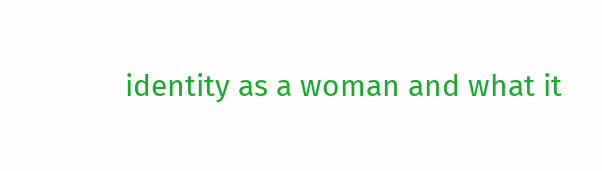identity as a woman and what it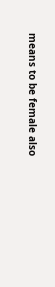means to be female also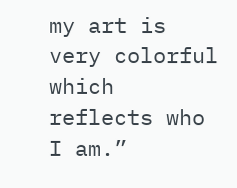my art is very colorful which reflects who I am.”